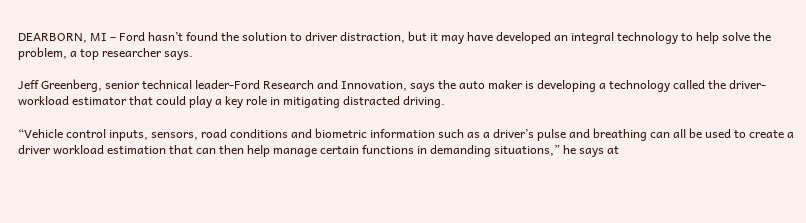DEARBORN, MI – Ford hasn’t found the solution to driver distraction, but it may have developed an integral technology to help solve the problem, a top researcher says.

Jeff Greenberg, senior technical leader-Ford Research and Innovation, says the auto maker is developing a technology called the driver-workload estimator that could play a key role in mitigating distracted driving.

“Vehicle control inputs, sensors, road conditions and biometric information such as a driver’s pulse and breathing can all be used to create a driver workload estimation that can then help manage certain functions in demanding situations,” he says at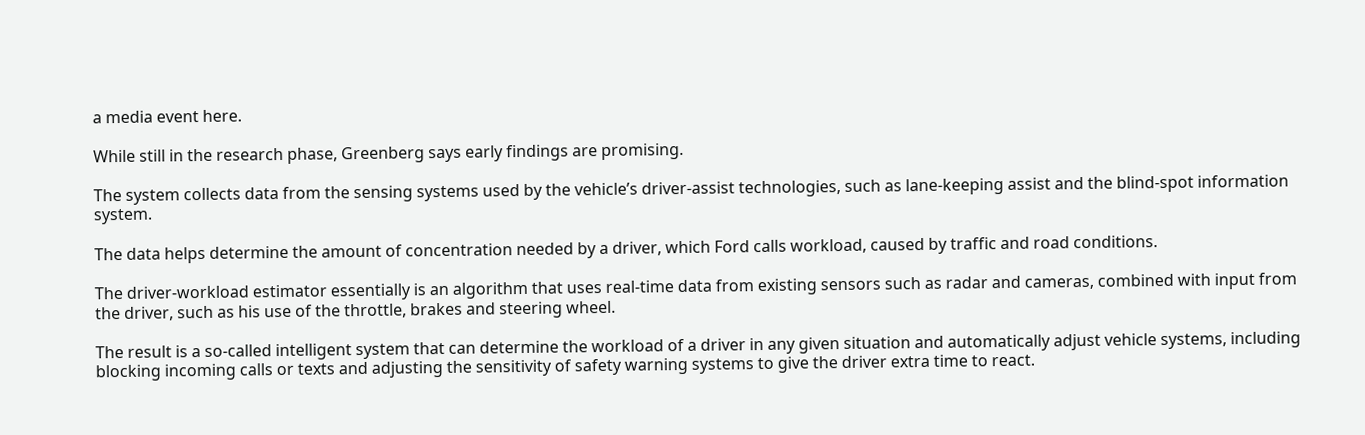a media event here.

While still in the research phase, Greenberg says early findings are promising.

The system collects data from the sensing systems used by the vehicle’s driver-assist technologies, such as lane-keeping assist and the blind-spot information system.

The data helps determine the amount of concentration needed by a driver, which Ford calls workload, caused by traffic and road conditions.

The driver-workload estimator essentially is an algorithm that uses real-time data from existing sensors such as radar and cameras, combined with input from the driver, such as his use of the throttle, brakes and steering wheel.

The result is a so-called intelligent system that can determine the workload of a driver in any given situation and automatically adjust vehicle systems, including blocking incoming calls or texts and adjusting the sensitivity of safety warning systems to give the driver extra time to react.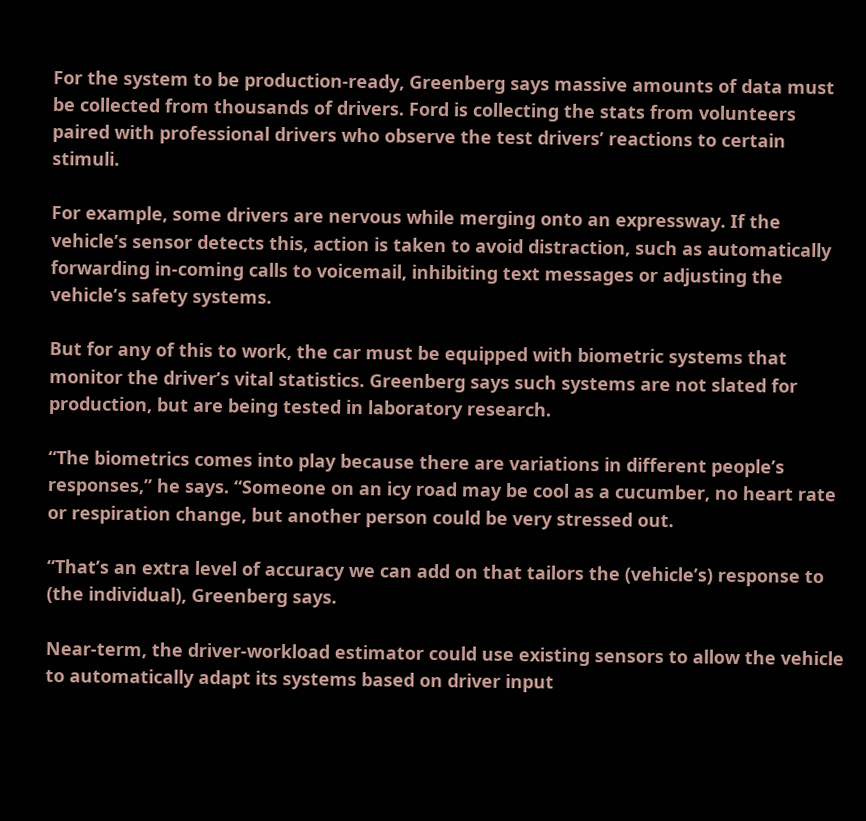For the system to be production-ready, Greenberg says massive amounts of data must be collected from thousands of drivers. Ford is collecting the stats from volunteers paired with professional drivers who observe the test drivers’ reactions to certain stimuli.

For example, some drivers are nervous while merging onto an expressway. If the vehicle’s sensor detects this, action is taken to avoid distraction, such as automatically forwarding in-coming calls to voicemail, inhibiting text messages or adjusting the vehicle’s safety systems.

But for any of this to work, the car must be equipped with biometric systems that monitor the driver’s vital statistics. Greenberg says such systems are not slated for production, but are being tested in laboratory research.

“The biometrics comes into play because there are variations in different people’s responses,” he says. “Someone on an icy road may be cool as a cucumber, no heart rate or respiration change, but another person could be very stressed out.

“That’s an extra level of accuracy we can add on that tailors the (vehicle’s) response to (the individual), Greenberg says.

Near-term, the driver-workload estimator could use existing sensors to allow the vehicle to automatically adapt its systems based on driver input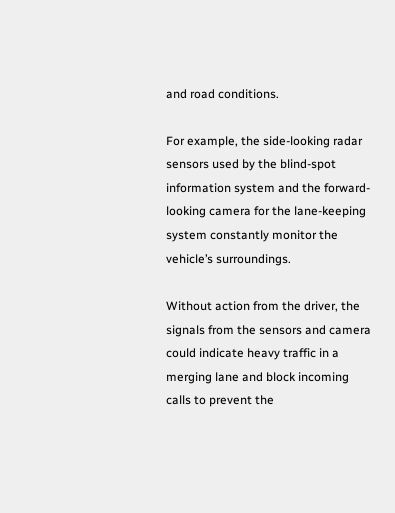and road conditions.

For example, the side-looking radar sensors used by the blind-spot information system and the forward-looking camera for the lane-keeping system constantly monitor the vehicle’s surroundings.

Without action from the driver, the signals from the sensors and camera could indicate heavy traffic in a merging lane and block incoming calls to prevent the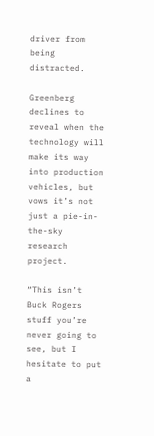driver from being distracted.

Greenberg declines to reveal when the technology will make its way into production vehicles, but vows it’s not just a pie-in-the-sky research project.

“This isn’t Buck Rogers stuff you’re never going to see, but I hesitate to put a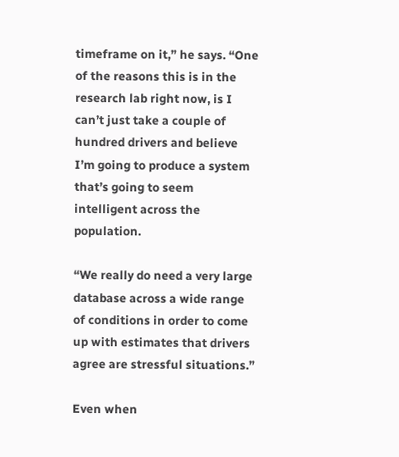timeframe on it,” he says. “One of the reasons this is in the research lab right now, is I can’t just take a couple of hundred drivers and believe I’m going to produce a system that’s going to seem intelligent across the population.

“We really do need a very large database across a wide range of conditions in order to come up with estimates that drivers agree are stressful situations.”

Even when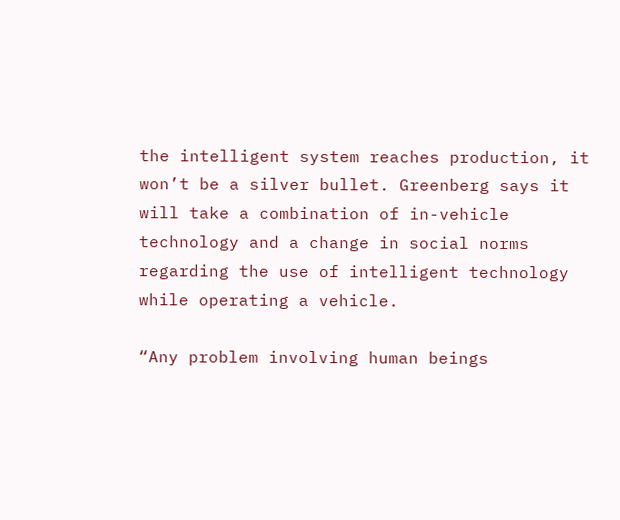the intelligent system reaches production, it won’t be a silver bullet. Greenberg says it will take a combination of in-vehicle technology and a change in social norms regarding the use of intelligent technology while operating a vehicle.

“Any problem involving human beings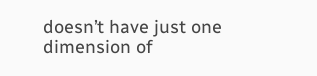doesn’t have just one dimension of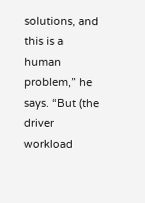solutions, and this is a human problem,” he says. “But (the driver workload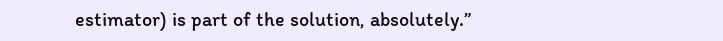estimator) is part of the solution, absolutely.”